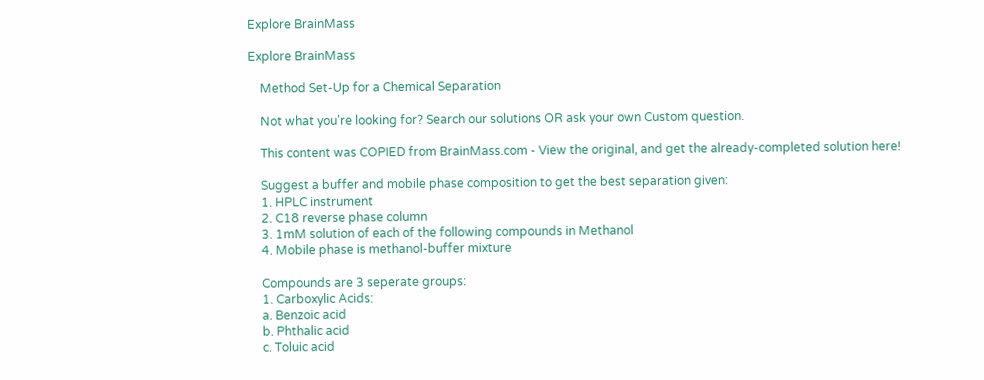Explore BrainMass

Explore BrainMass

    Method Set-Up for a Chemical Separation

    Not what you're looking for? Search our solutions OR ask your own Custom question.

    This content was COPIED from BrainMass.com - View the original, and get the already-completed solution here!

    Suggest a buffer and mobile phase composition to get the best separation given:
    1. HPLC instrument
    2. C18 reverse phase column
    3. 1mM solution of each of the following compounds in Methanol
    4. Mobile phase is methanol-buffer mixture

    Compounds are 3 seperate groups:
    1. Carboxylic Acids:
    a. Benzoic acid
    b. Phthalic acid
    c. Toluic acid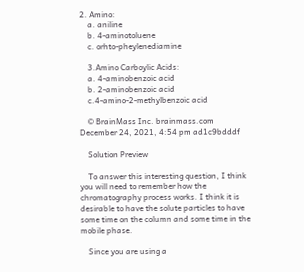2. Amino:
    a. aniline
    b. 4-aminotoluene
    c. orhto-pheylenediamine

    3.Amino Carboylic Acids:
    a. 4-aminobenzoic acid
    b. 2-aminobenzoic acid
    c.4-amino-2-methylbenzoic acid

    © BrainMass Inc. brainmass.com December 24, 2021, 4:54 pm ad1c9bdddf

    Solution Preview

    To answer this interesting question, I think you will need to remember how the chromatography process works. I think it is desirable to have the solute particles to have some time on the column and some time in the mobile phase.

    Since you are using a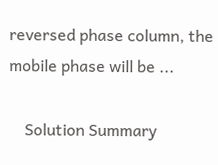reversed phase column, the mobile phase will be ...

    Solution Summary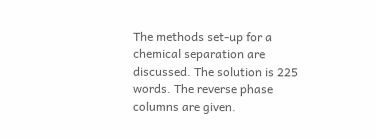The methods set-up for a chemical separation are discussed. The solution is 225 words. The reverse phase columns are given.